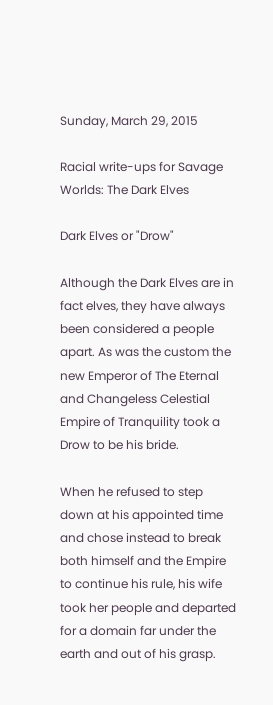Sunday, March 29, 2015

Racial write-ups for Savage Worlds: The Dark Elves

Dark Elves or "Drow"

Although the Dark Elves are in fact elves, they have always been considered a people apart. As was the custom the new Emperor of The Eternal and Changeless Celestial Empire of Tranquility took a Drow to be his bride.

When he refused to step down at his appointed time and chose instead to break both himself and the Empire to continue his rule, his wife took her people and departed for a domain far under the earth and out of his grasp.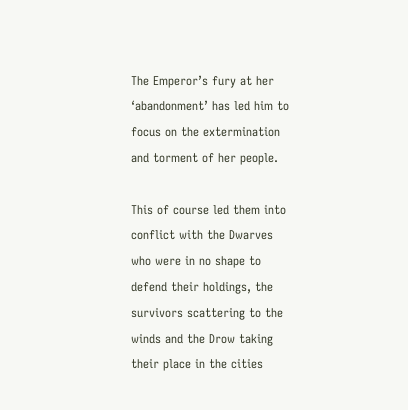The Emperor’s fury at her ‘abandonment’ has led him to focus on the extermination and torment of her people.

This of course led them into conflict with the Dwarves who were in no shape to defend their holdings, the survivors scattering to the winds and the Drow taking their place in the cities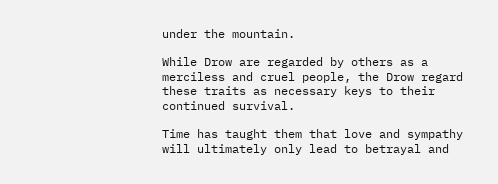under the mountain.

While Drow are regarded by others as a merciless and cruel people, the Drow regard these traits as necessary keys to their continued survival.

Time has taught them that love and sympathy will ultimately only lead to betrayal and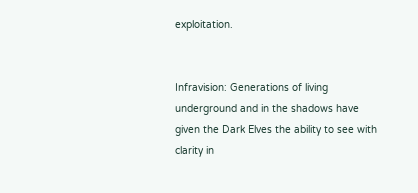exploitation.


Infravision: Generations of living underground and in the shadows have given the Dark Elves the ability to see with clarity in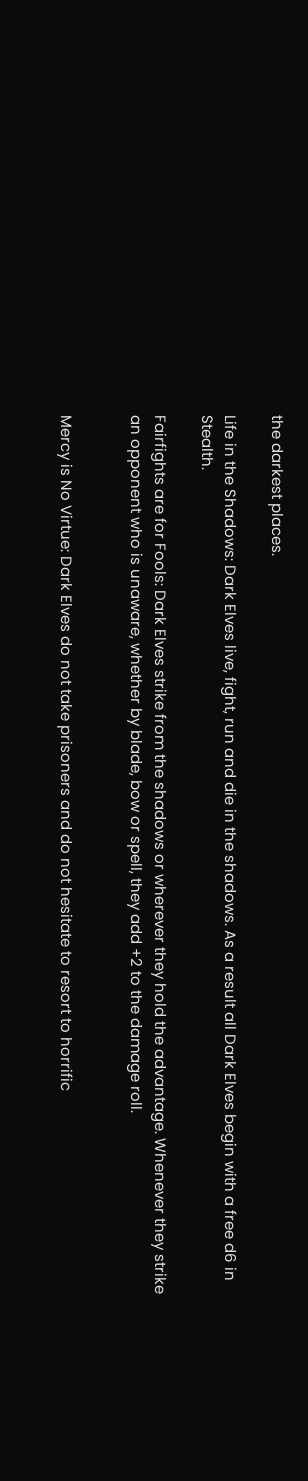the darkest places.

Life in the Shadows: Dark Elves live, fight, run and die in the shadows. As a result all Dark Elves begin with a free d6 in Stealth.

Fairfights are for Fools: Dark Elves strike from the shadows or wherever they hold the advantage. Whenever they strike an opponent who is unaware, whether by blade, bow or spell, they add +2 to the damage roll.


Mercy is No Virtue: Dark Elves do not take prisoners and do not hesitate to resort to horrific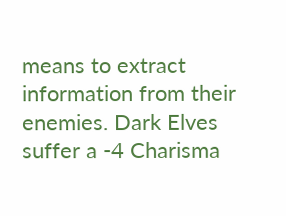means to extract information from their enemies. Dark Elves suffer a -4 Charisma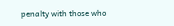penalty with those who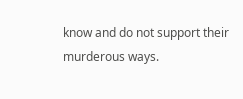know and do not support their murderous ways.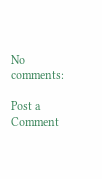No comments:

Post a Comment